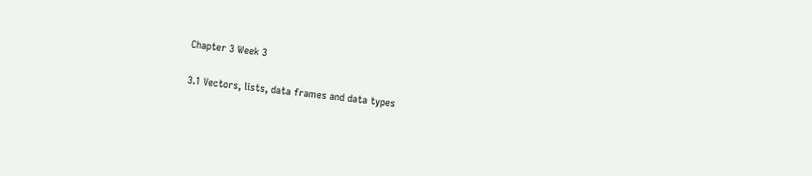Chapter 3 Week 3

3.1 Vectors, lists, data frames and data types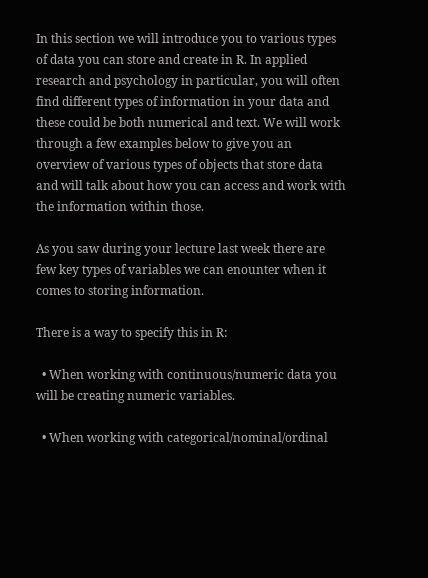In this section we will introduce you to various types of data you can store and create in R. In applied research and psychology in particular, you will often find different types of information in your data and these could be both numerical and text. We will work through a few examples below to give you an overview of various types of objects that store data and will talk about how you can access and work with the information within those.

As you saw during your lecture last week there are few key types of variables we can enounter when it comes to storing information.

There is a way to specify this in R:

  • When working with continuous/numeric data you will be creating numeric variables.

  • When working with categorical/nominal/ordinal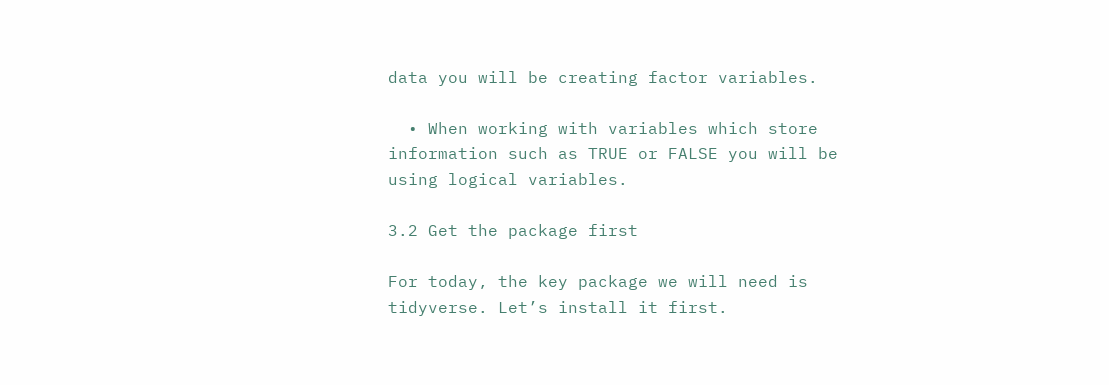data you will be creating factor variables.

  • When working with variables which store information such as TRUE or FALSE you will be using logical variables.

3.2 Get the package first

For today, the key package we will need is tidyverse. Let’s install it first.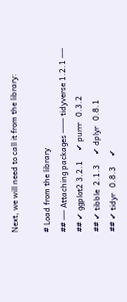Next, we will need to call it from the library:

# Load from the library
## ── Attaching packages ─── tidyverse 1.2.1 ──
## ✔ ggplot2 3.2.1     ✔ purrr   0.3.2
## ✔ tibble  2.1.3     ✔ dplyr   0.8.1
## ✔ tidyr   0.8.3     ✔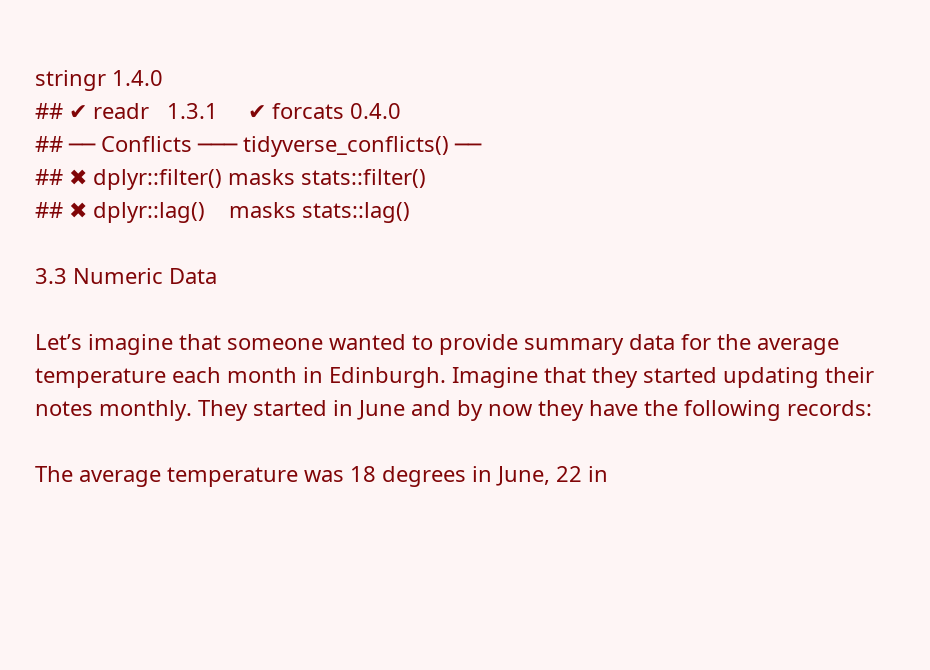stringr 1.4.0
## ✔ readr   1.3.1     ✔ forcats 0.4.0
## ── Conflicts ─── tidyverse_conflicts() ──
## ✖ dplyr::filter() masks stats::filter()
## ✖ dplyr::lag()    masks stats::lag()

3.3 Numeric Data

Let’s imagine that someone wanted to provide summary data for the average temperature each month in Edinburgh. Imagine that they started updating their notes monthly. They started in June and by now they have the following records:

The average temperature was 18 degrees in June, 22 in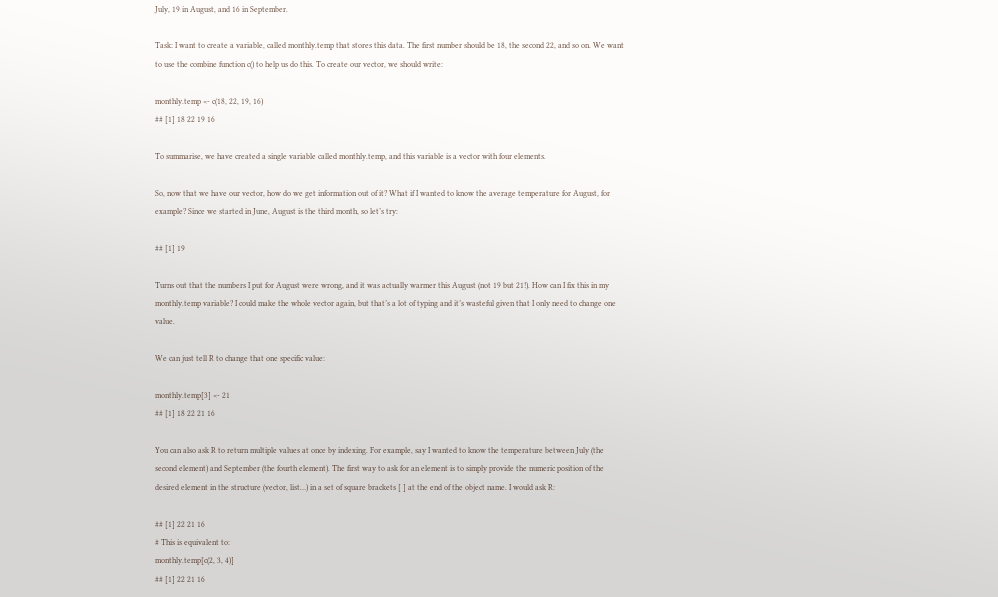July, 19 in August, and 16 in September.

Task: I want to create a variable, called monthly.temp that stores this data. The first number should be 18, the second 22, and so on. We want to use the combine function c() to help us do this. To create our vector, we should write:

monthly.temp <- c(18, 22, 19, 16)
## [1] 18 22 19 16

To summarise, we have created a single variable called monthly.temp, and this variable is a vector with four elements.

So, now that we have our vector, how do we get information out of it? What if I wanted to know the average temperature for August, for example? Since we started in June, August is the third month, so let’s try:

## [1] 19

Turns out that the numbers I put for August were wrong, and it was actually warmer this August (not 19 but 21!). How can I fix this in my monthly.temp variable? I could make the whole vector again, but that’s a lot of typing and it’s wasteful given that I only need to change one value.

We can just tell R to change that one specific value:

monthly.temp[3] <- 21
## [1] 18 22 21 16

You can also ask R to return multiple values at once by indexing. For example, say I wanted to know the temperature between July (the second element) and September (the fourth element). The first way to ask for an element is to simply provide the numeric position of the desired element in the structure (vector, list…) in a set of square brackets [ ] at the end of the object name. I would ask R:

## [1] 22 21 16
# This is equivalent to:
monthly.temp[c(2, 3, 4)]
## [1] 22 21 16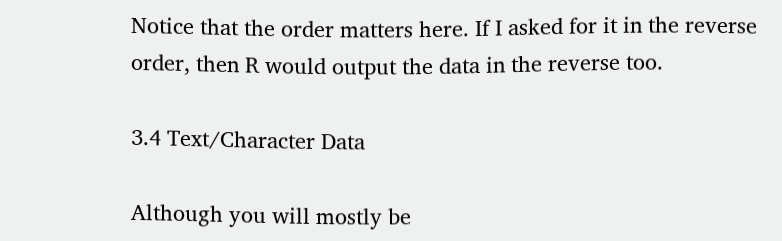Notice that the order matters here. If I asked for it in the reverse order, then R would output the data in the reverse too.

3.4 Text/Character Data

Although you will mostly be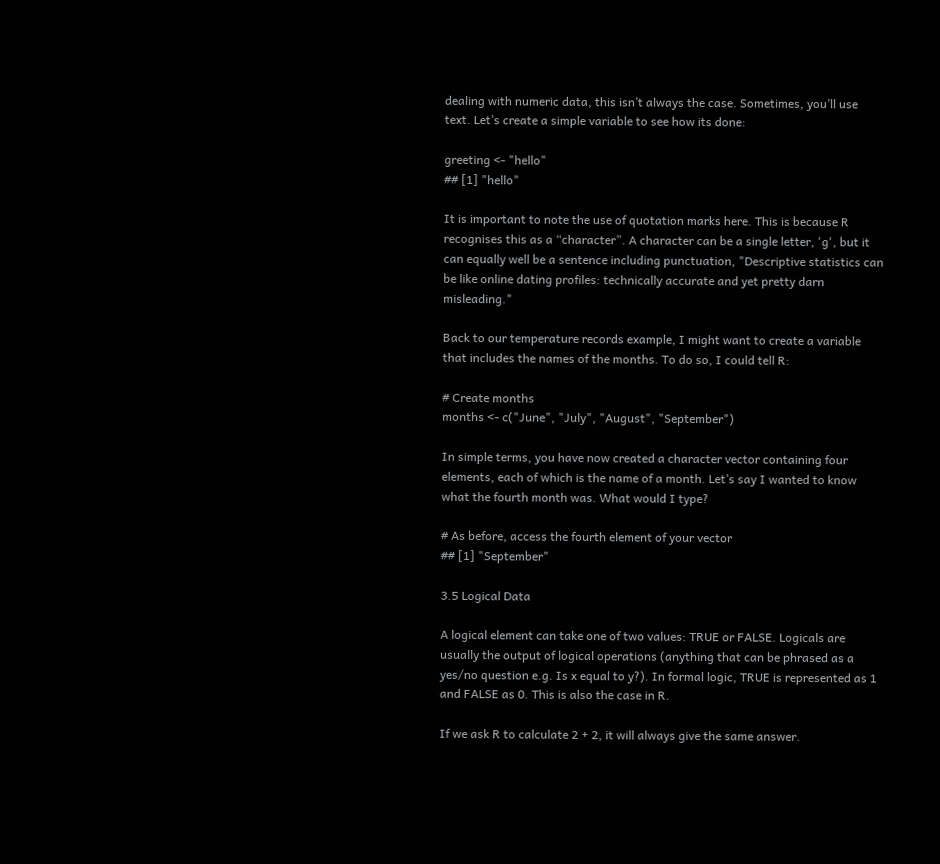dealing with numeric data, this isn’t always the case. Sometimes, you’ll use text. Let’s create a simple variable to see how its done:

greeting <- "hello"
## [1] "hello"

It is important to note the use of quotation marks here. This is because R recognises this as a “character”. A character can be a single letter, 'g', but it can equally well be a sentence including punctuation, "Descriptive statistics can be like online dating profiles: technically accurate and yet pretty darn misleading."

Back to our temperature records example, I might want to create a variable that includes the names of the months. To do so, I could tell R:

# Create months
months <- c("June", "July", "August", "September")

In simple terms, you have now created a character vector containing four elements, each of which is the name of a month. Let’s say I wanted to know what the fourth month was. What would I type?

# As before, access the fourth element of your vector
## [1] "September"

3.5 Logical Data

A logical element can take one of two values: TRUE or FALSE. Logicals are usually the output of logical operations (anything that can be phrased as a yes/no question e.g. Is x equal to y?). In formal logic, TRUE is represented as 1 and FALSE as 0. This is also the case in R.

If we ask R to calculate 2 + 2, it will always give the same answer.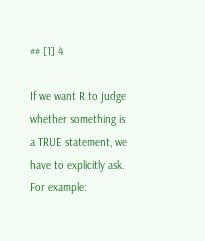## [1] 4

If we want R to judge whether something is a TRUE statement, we have to explicitly ask. For example: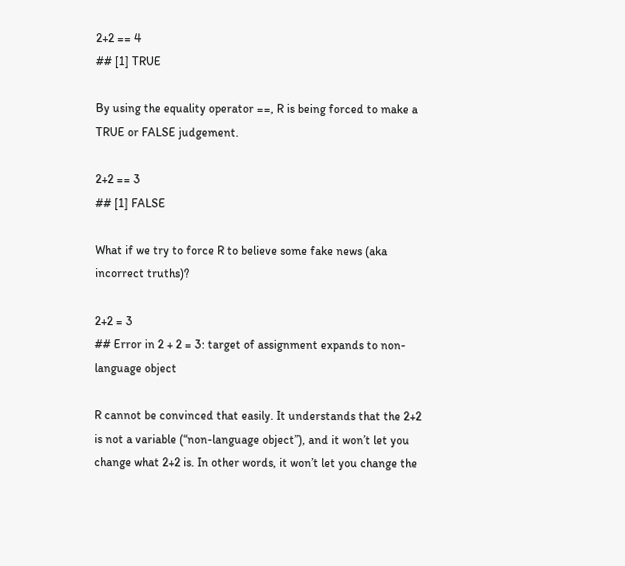2+2 == 4
## [1] TRUE

By using the equality operator ==, R is being forced to make a TRUE or FALSE judgement.

2+2 == 3
## [1] FALSE

What if we try to force R to believe some fake news (aka incorrect truths)?

2+2 = 3
## Error in 2 + 2 = 3: target of assignment expands to non-language object

R cannot be convinced that easily. It understands that the 2+2 is not a variable (“non-language object”), and it won’t let you change what 2+2 is. In other words, it won’t let you change the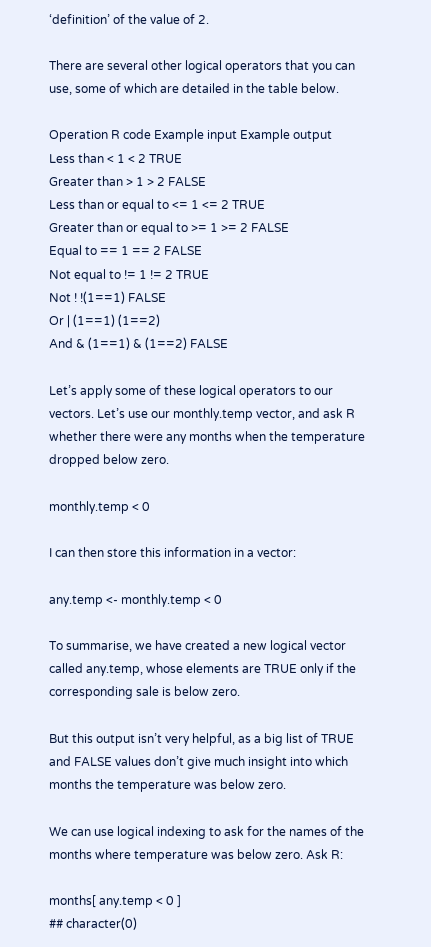‘definition’ of the value of 2.

There are several other logical operators that you can use, some of which are detailed in the table below.

Operation R code Example input Example output
Less than < 1 < 2 TRUE
Greater than > 1 > 2 FALSE
Less than or equal to <= 1 <= 2 TRUE
Greater than or equal to >= 1 >= 2 FALSE
Equal to == 1 == 2 FALSE
Not equal to != 1 != 2 TRUE
Not ! !(1==1) FALSE
Or | (1==1) (1==2)
And & (1==1) & (1==2) FALSE

Let’s apply some of these logical operators to our vectors. Let’s use our monthly.temp vector, and ask R whether there were any months when the temperature dropped below zero.

monthly.temp < 0

I can then store this information in a vector:

any.temp <- monthly.temp < 0

To summarise, we have created a new logical vector called any.temp, whose elements are TRUE only if the corresponding sale is below zero.

But this output isn’t very helpful, as a big list of TRUE and FALSE values don’t give much insight into which months the temperature was below zero.

We can use logical indexing to ask for the names of the months where temperature was below zero. Ask R:

months[ any.temp < 0 ]
## character(0)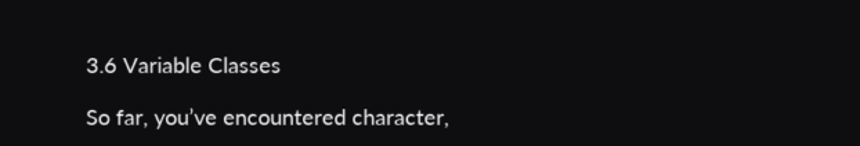3.6 Variable Classes

So far, you’ve encountered character,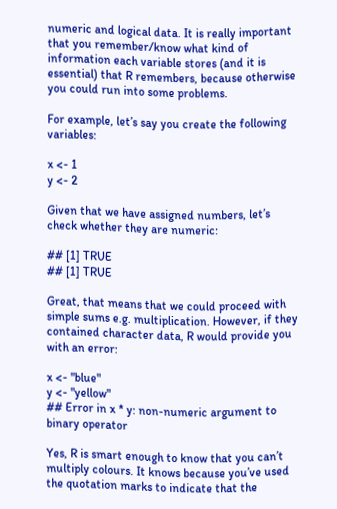numeric and logical data. It is really important that you remember/know what kind of information each variable stores (and it is essential) that R remembers, because otherwise you could run into some problems.

For example, let’s say you create the following variables:

x <- 1
y <- 2

Given that we have assigned numbers, let’s check whether they are numeric:

## [1] TRUE
## [1] TRUE

Great, that means that we could proceed with simple sums e.g. multiplication. However, if they contained character data, R would provide you with an error:

x <- "blue"
y <- "yellow"
## Error in x * y: non-numeric argument to binary operator

Yes, R is smart enough to know that you can’t multiply colours. It knows because you’ve used the quotation marks to indicate that the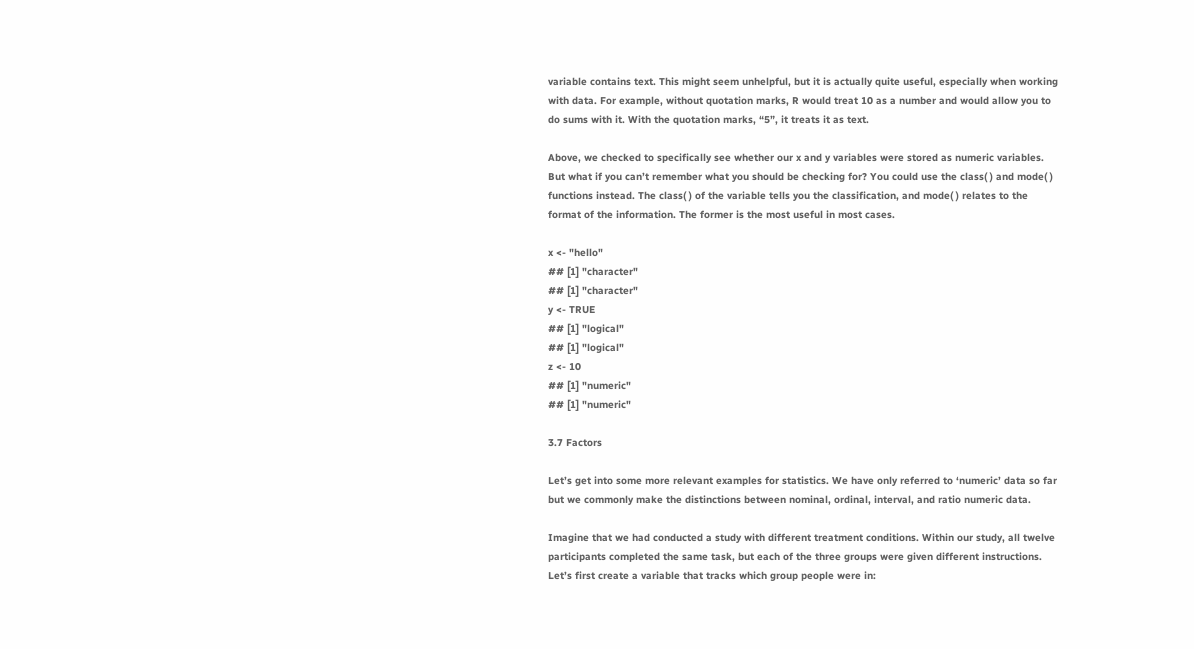variable contains text. This might seem unhelpful, but it is actually quite useful, especially when working with data. For example, without quotation marks, R would treat 10 as a number and would allow you to do sums with it. With the quotation marks, “5”, it treats it as text.

Above, we checked to specifically see whether our x and y variables were stored as numeric variables. But what if you can’t remember what you should be checking for? You could use the class( ) and mode( ) functions instead. The class( ) of the variable tells you the classification, and mode( ) relates to the format of the information. The former is the most useful in most cases.

x <- "hello"
## [1] "character"
## [1] "character"
y <- TRUE
## [1] "logical"
## [1] "logical"
z <- 10
## [1] "numeric"
## [1] "numeric"

3.7 Factors

Let’s get into some more relevant examples for statistics. We have only referred to ‘numeric’ data so far but we commonly make the distinctions between nominal, ordinal, interval, and ratio numeric data.

Imagine that we had conducted a study with different treatment conditions. Within our study, all twelve participants completed the same task, but each of the three groups were given different instructions. Let’s first create a variable that tracks which group people were in: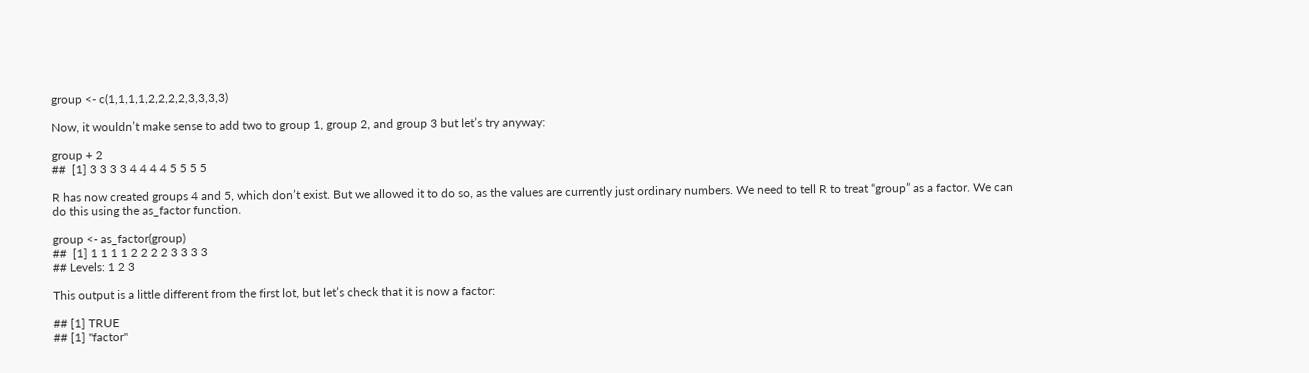group <- c(1,1,1,1,2,2,2,2,3,3,3,3)

Now, it wouldn’t make sense to add two to group 1, group 2, and group 3 but let’s try anyway:

group + 2
##  [1] 3 3 3 3 4 4 4 4 5 5 5 5

R has now created groups 4 and 5, which don’t exist. But we allowed it to do so, as the values are currently just ordinary numbers. We need to tell R to treat “group” as a factor. We can do this using the as_factor function.

group <- as_factor(group)
##  [1] 1 1 1 1 2 2 2 2 3 3 3 3
## Levels: 1 2 3

This output is a little different from the first lot, but let’s check that it is now a factor:

## [1] TRUE
## [1] "factor"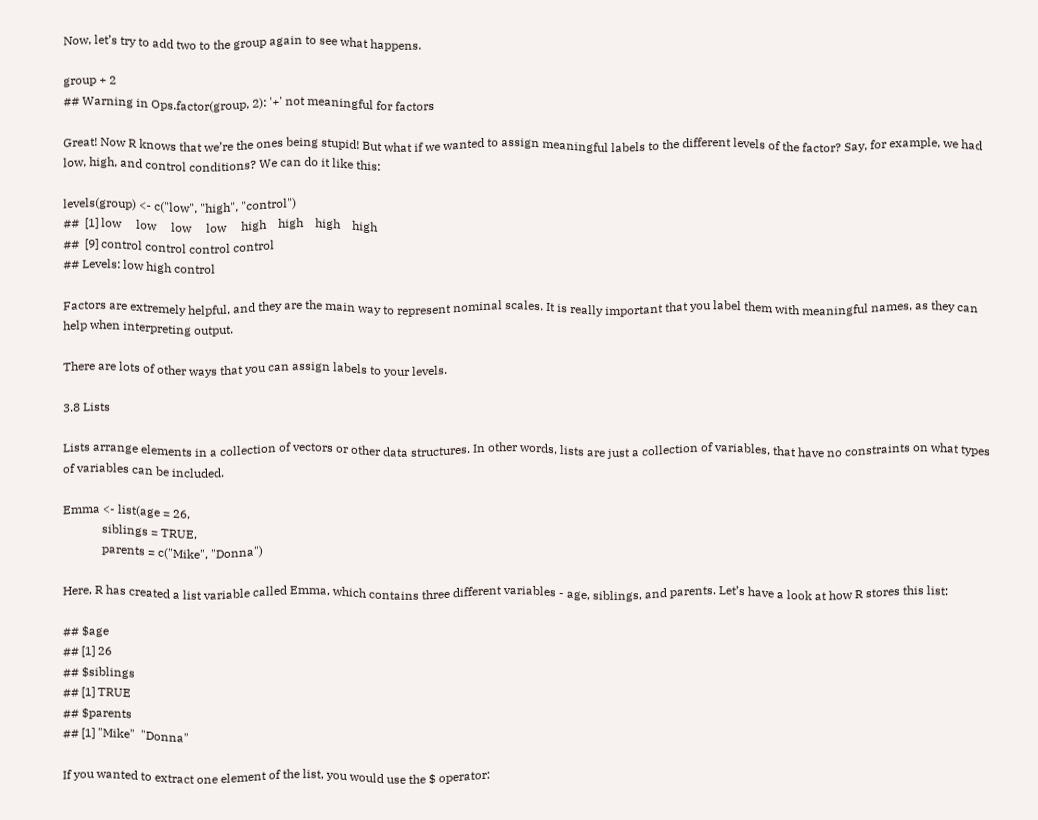Now, let’s try to add two to the group again to see what happens.

group + 2
## Warning in Ops.factor(group, 2): '+' not meaningful for factors

Great! Now R knows that we’re the ones being stupid! But what if we wanted to assign meaningful labels to the different levels of the factor? Say, for example, we had low, high, and control conditions? We can do it like this:

levels(group) <- c("low", "high", "control")
##  [1] low     low     low     low     high    high    high    high
##  [9] control control control control
## Levels: low high control

Factors are extremely helpful, and they are the main way to represent nominal scales. It is really important that you label them with meaningful names, as they can help when interpreting output.

There are lots of other ways that you can assign labels to your levels.

3.8 Lists

Lists arrange elements in a collection of vectors or other data structures. In other words, lists are just a collection of variables, that have no constraints on what types of variables can be included.

Emma <- list(age = 26,
             siblings = TRUE,
             parents = c("Mike", "Donna")

Here, R has created a list variable called Emma, which contains three different variables - age, siblings, and parents. Let’s have a look at how R stores this list:

## $age
## [1] 26
## $siblings
## [1] TRUE
## $parents
## [1] "Mike"  "Donna"

If you wanted to extract one element of the list, you would use the $ operator: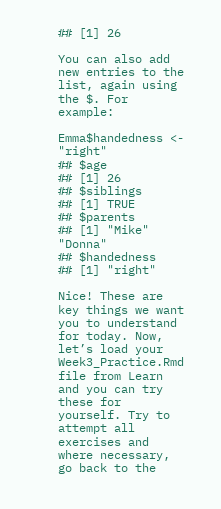## [1] 26

You can also add new entries to the list, again using the $. For example:

Emma$handedness <- "right"
## $age
## [1] 26
## $siblings
## [1] TRUE
## $parents
## [1] "Mike"  "Donna"
## $handedness
## [1] "right"

Nice! These are key things we want you to understand for today. Now, let’s load your Week3_Practice.Rmd file from Learn and you can try these for yourself. Try to attempt all exercises and where necessary, go back to the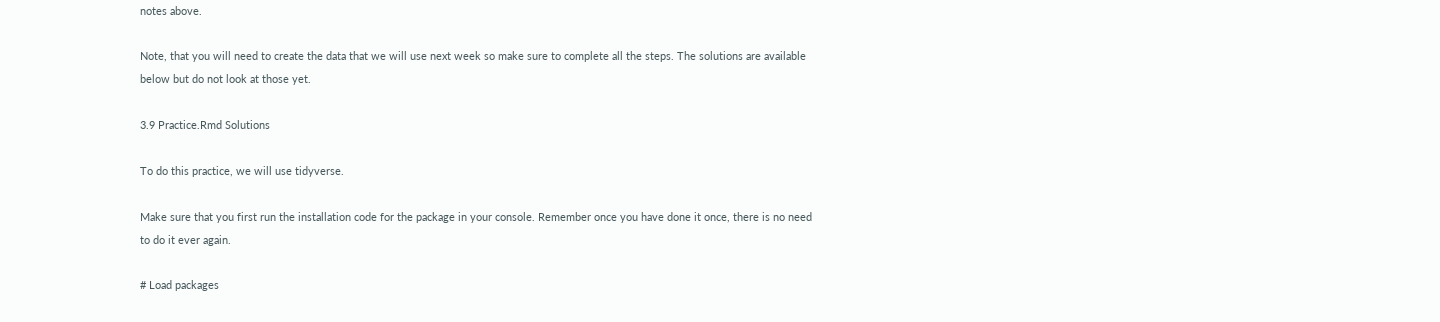notes above.

Note, that you will need to create the data that we will use next week so make sure to complete all the steps. The solutions are available below but do not look at those yet.

3.9 Practice.Rmd Solutions

To do this practice, we will use tidyverse.

Make sure that you first run the installation code for the package in your console. Remember once you have done it once, there is no need to do it ever again.

# Load packages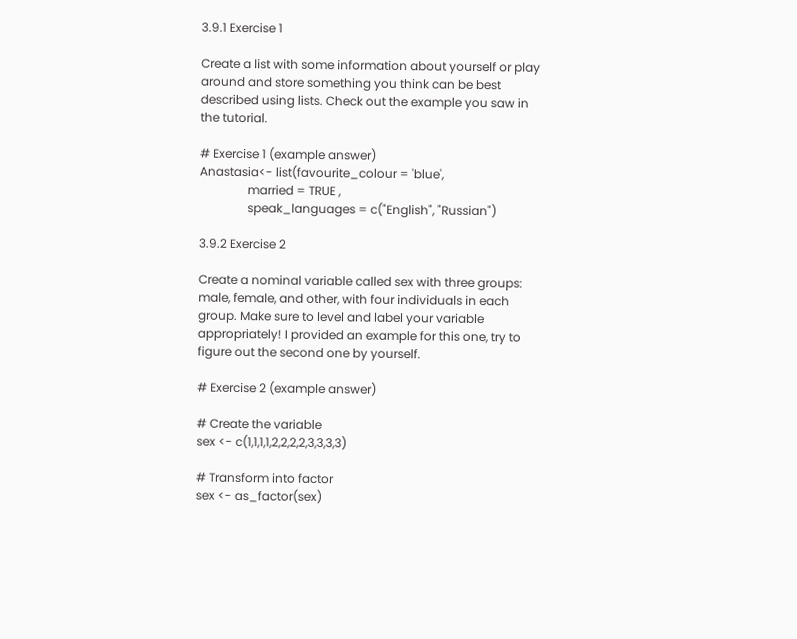3.9.1 Exercise 1

Create a list with some information about yourself or play around and store something you think can be best described using lists. Check out the example you saw in the tutorial.

# Exercise 1 (example answer)
Anastasia<- list(favourite_colour = 'blue',
                married = TRUE ,
                speak_languages = c("English", "Russian")

3.9.2 Exercise 2

Create a nominal variable called sex with three groups: male, female, and other, with four individuals in each group. Make sure to level and label your variable appropriately! I provided an example for this one, try to figure out the second one by yourself.

# Exercise 2 (example answer)

# Create the variable
sex <- c(1,1,1,1,2,2,2,2,3,3,3,3)

# Transform into factor
sex <- as_factor(sex)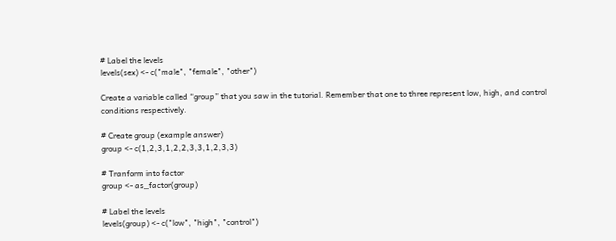# Label the levels
levels(sex) <- c("male", "female", "other")

Create a variable called “group” that you saw in the tutorial. Remember that one to three represent low, high, and control conditions respectively.

# Create group (example answer)
group <- c(1,2,3,1,2,2,3,3,1,2,3,3)

# Tranform into factor
group <- as_factor(group)

# Label the levels
levels(group) <- c("low", "high", "control")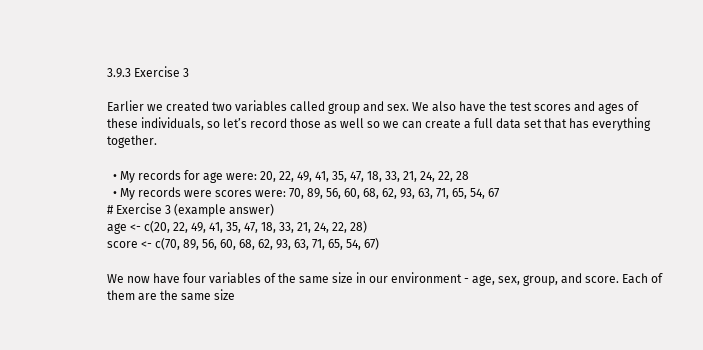3.9.3 Exercise 3

Earlier we created two variables called group and sex. We also have the test scores and ages of these individuals, so let’s record those as well so we can create a full data set that has everything together.

  • My records for age were: 20, 22, 49, 41, 35, 47, 18, 33, 21, 24, 22, 28
  • My records were scores were: 70, 89, 56, 60, 68, 62, 93, 63, 71, 65, 54, 67
# Exercise 3 (example answer)
age <- c(20, 22, 49, 41, 35, 47, 18, 33, 21, 24, 22, 28)
score <- c(70, 89, 56, 60, 68, 62, 93, 63, 71, 65, 54, 67)

We now have four variables of the same size in our environment - age, sex, group, and score. Each of them are the same size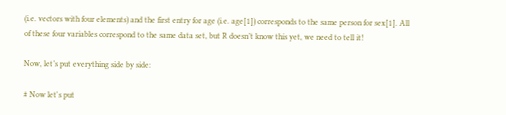(i.e. vectors with four elements) and the first entry for age (i.e. age[1]) corresponds to the same person for sex[1]. All of these four variables correspond to the same data set, but R doesn’t know this yet, we need to tell it!

Now, let’s put everything side by side:

# Now let's put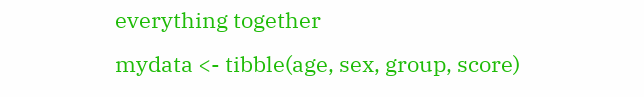everything together
mydata <- tibble(age, sex, group, score)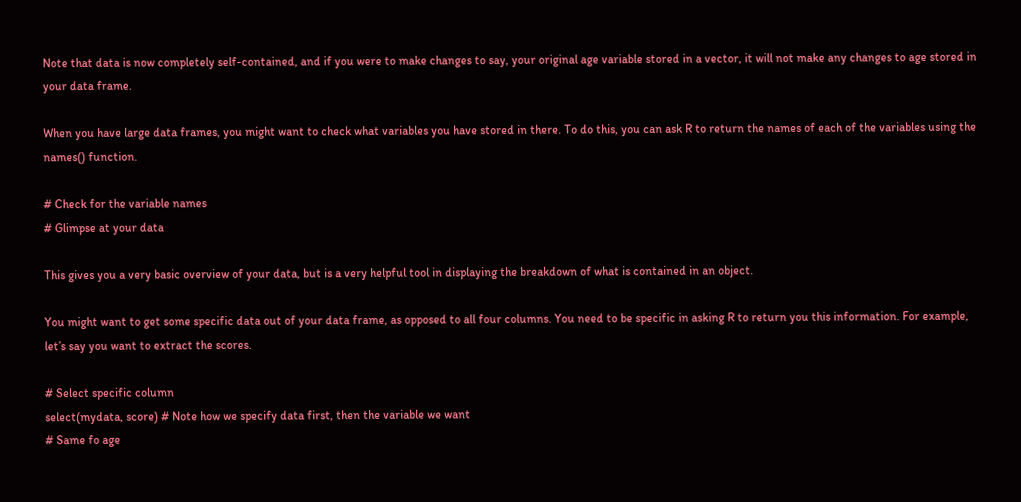Note that data is now completely self-contained, and if you were to make changes to say, your original age variable stored in a vector, it will not make any changes to age stored in your data frame.

When you have large data frames, you might want to check what variables you have stored in there. To do this, you can ask R to return the names of each of the variables using the names() function.

# Check for the variable names
# Glimpse at your data

This gives you a very basic overview of your data, but is a very helpful tool in displaying the breakdown of what is contained in an object.

You might want to get some specific data out of your data frame, as opposed to all four columns. You need to be specific in asking R to return you this information. For example, let’s say you want to extract the scores.

# Select specific column
select(mydata, score) # Note how we specify data first, then the variable we want
# Same fo age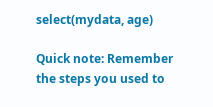select(mydata, age)

Quick note: Remember the steps you used to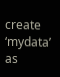create ‘mydata’ as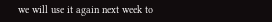we will use it again next week to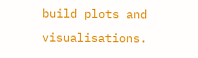build plots and visualisations.